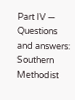Part IV — Questions and answers: Southern Methodist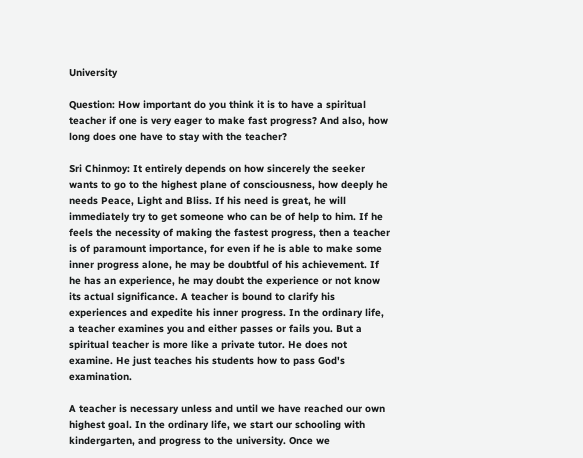University

Question: How important do you think it is to have a spiritual teacher if one is very eager to make fast progress? And also, how long does one have to stay with the teacher?

Sri Chinmoy: It entirely depends on how sincerely the seeker wants to go to the highest plane of consciousness, how deeply he needs Peace, Light and Bliss. If his need is great, he will immediately try to get someone who can be of help to him. If he feels the necessity of making the fastest progress, then a teacher is of paramount importance, for even if he is able to make some inner progress alone, he may be doubtful of his achievement. If he has an experience, he may doubt the experience or not know its actual significance. A teacher is bound to clarify his experiences and expedite his inner progress. In the ordinary life, a teacher examines you and either passes or fails you. But a spiritual teacher is more like a private tutor. He does not examine. He just teaches his students how to pass God's examination.

A teacher is necessary unless and until we have reached our own highest goal. In the ordinary life, we start our schooling with kindergarten, and progress to the university. Once we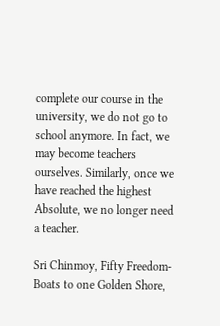complete our course in the university, we do not go to school anymore. In fact, we may become teachers ourselves. Similarly, once we have reached the highest Absolute, we no longer need a teacher.

Sri Chinmoy, Fifty Freedom-Boats to one Golden Shore,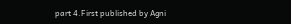part 4.First published by Agni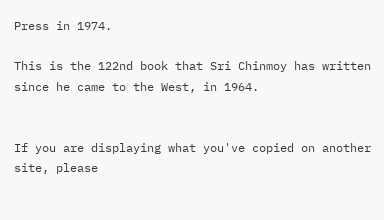Press in 1974.

This is the 122nd book that Sri Chinmoy has written since he came to the West, in 1964.


If you are displaying what you've copied on another site, please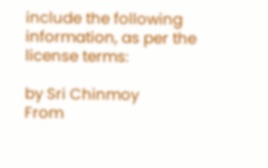include the following information, as per the license terms:

by Sri Chinmoy
From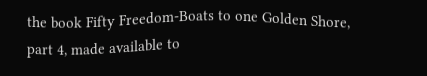the book Fifty Freedom-Boats to one Golden Shore, part 4, made available to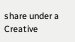share under a Creative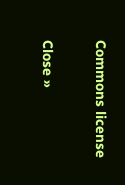Commons license

Close »